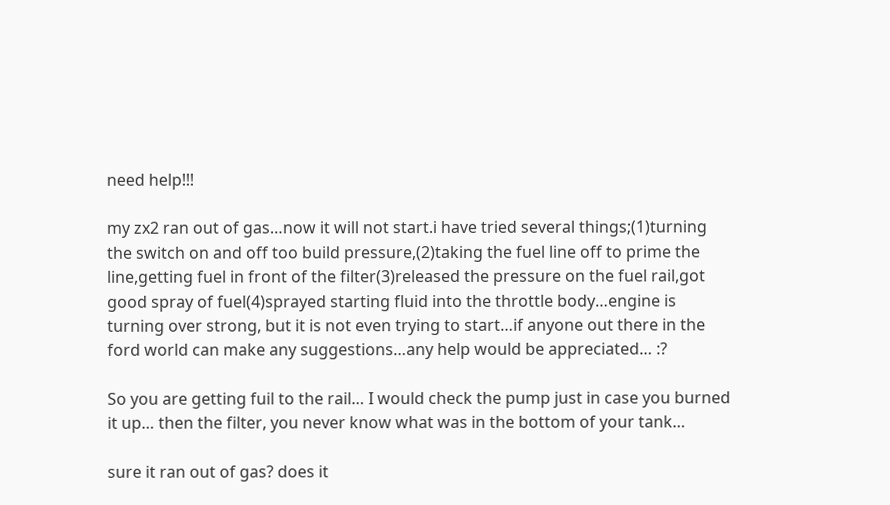need help!!!

my zx2 ran out of gas…now it will not start.i have tried several things;(1)turning the switch on and off too build pressure,(2)taking the fuel line off to prime the line,getting fuel in front of the filter(3)released the pressure on the fuel rail,got good spray of fuel(4)sprayed starting fluid into the throttle body…engine is turning over strong, but it is not even trying to start…if anyone out there in the ford world can make any suggestions…any help would be appreciated… :?

So you are getting fuil to the rail… I would check the pump just in case you burned it up… then the filter, you never know what was in the bottom of your tank…

sure it ran out of gas? does it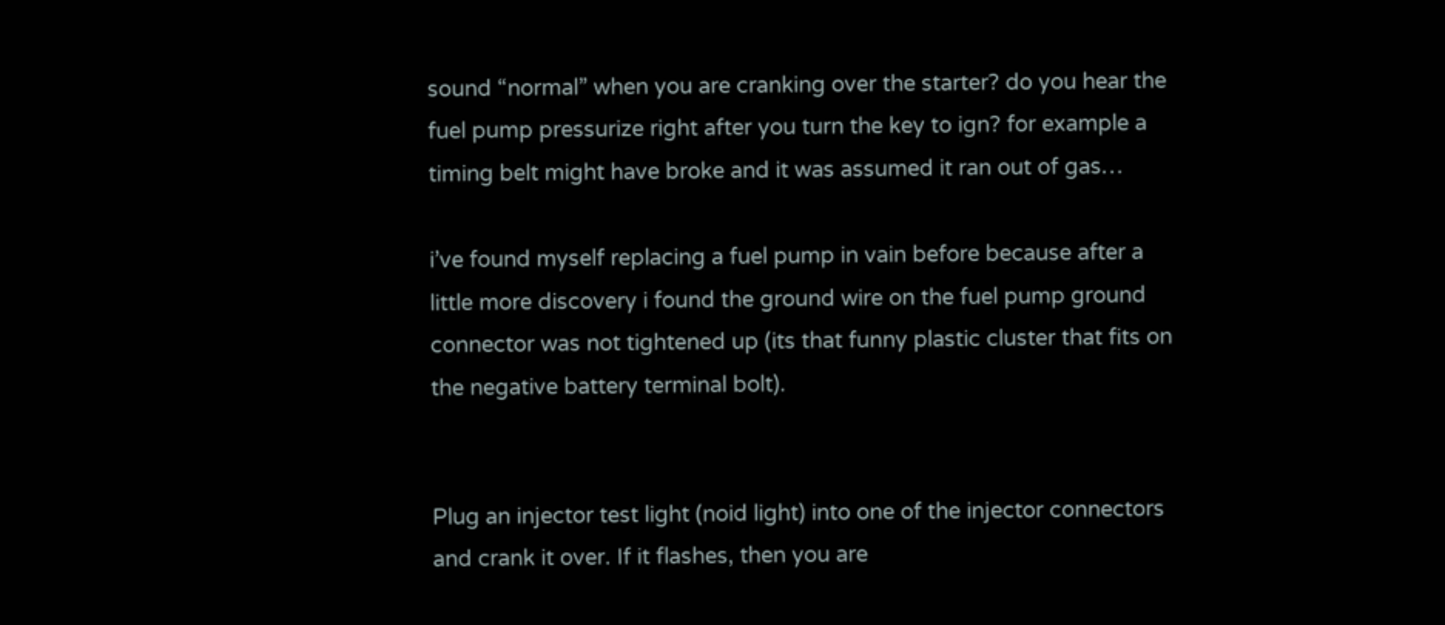sound “normal” when you are cranking over the starter? do you hear the fuel pump pressurize right after you turn the key to ign? for example a timing belt might have broke and it was assumed it ran out of gas…

i’ve found myself replacing a fuel pump in vain before because after a little more discovery i found the ground wire on the fuel pump ground connector was not tightened up (its that funny plastic cluster that fits on the negative battery terminal bolt).


Plug an injector test light (noid light) into one of the injector connectors and crank it over. If it flashes, then you are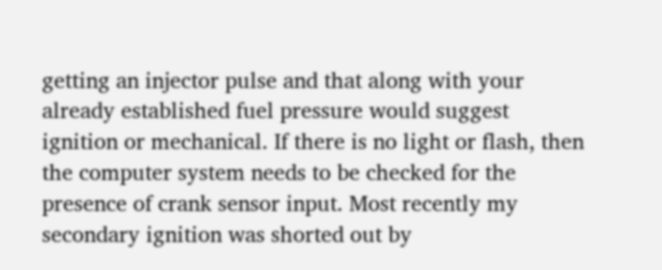getting an injector pulse and that along with your already established fuel pressure would suggest ignition or mechanical. If there is no light or flash, then the computer system needs to be checked for the presence of crank sensor input. Most recently my secondary ignition was shorted out by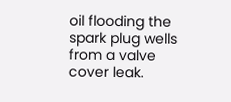oil flooding the spark plug wells from a valve cover leak.